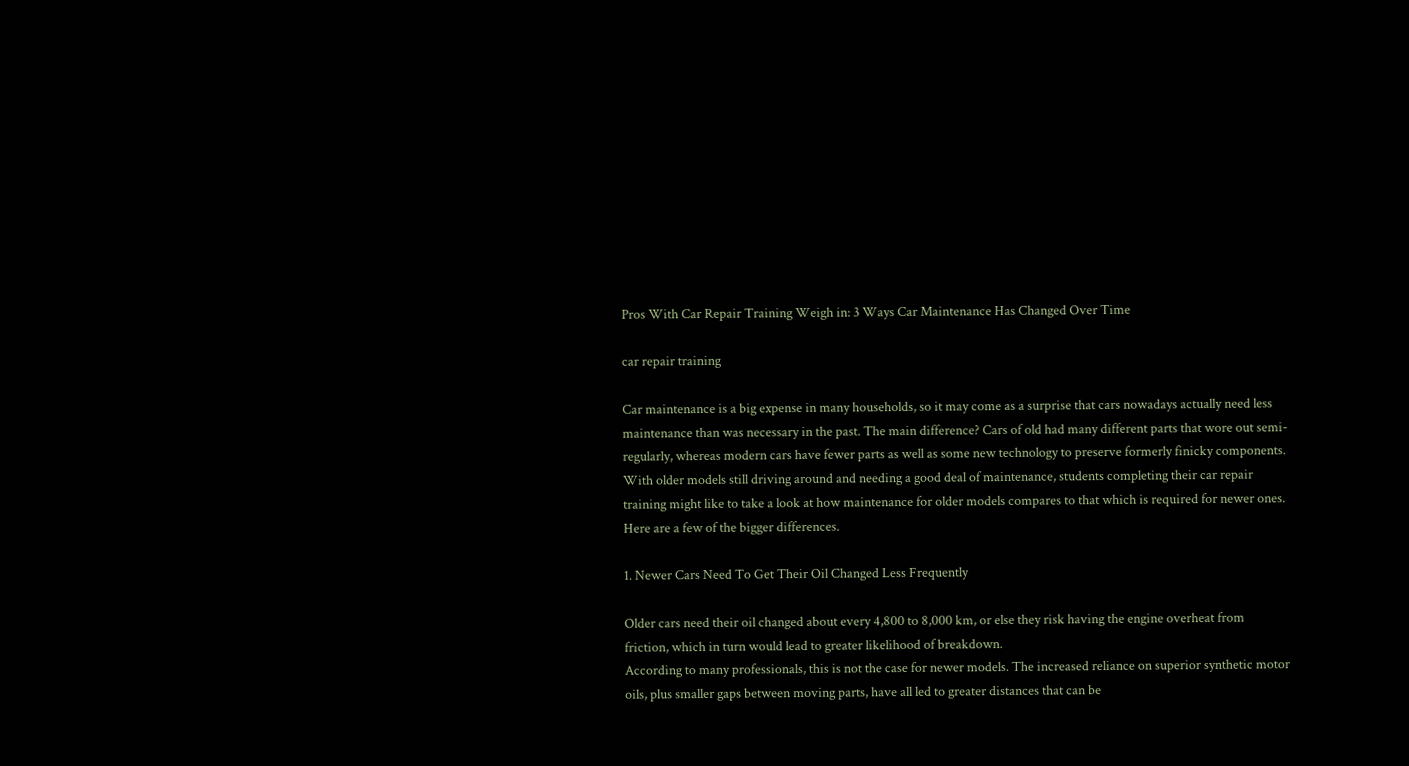Pros With Car Repair Training Weigh in: 3 Ways Car Maintenance Has Changed Over Time

car repair training

Car maintenance is a big expense in many households, so it may come as a surprise that cars nowadays actually need less maintenance than was necessary in the past. The main difference? Cars of old had many different parts that wore out semi-regularly, whereas modern cars have fewer parts as well as some new technology to preserve formerly finicky components.
With older models still driving around and needing a good deal of maintenance, students completing their car repair training might like to take a look at how maintenance for older models compares to that which is required for newer ones.
Here are a few of the bigger differences.

1. Newer Cars Need To Get Their Oil Changed Less Frequently

Older cars need their oil changed about every 4,800 to 8,000 km, or else they risk having the engine overheat from friction, which in turn would lead to greater likelihood of breakdown.
According to many professionals, this is not the case for newer models. The increased reliance on superior synthetic motor oils, plus smaller gaps between moving parts, have all led to greater distances that can be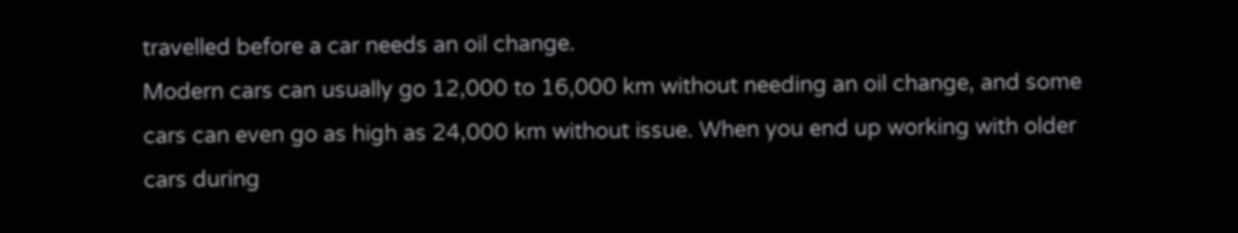travelled before a car needs an oil change.
Modern cars can usually go 12,000 to 16,000 km without needing an oil change, and some cars can even go as high as 24,000 km without issue. When you end up working with older cars during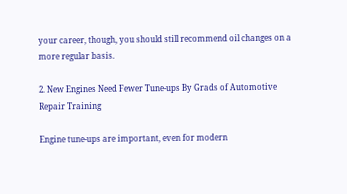your career, though, you should still recommend oil changes on a more regular basis.

2. New Engines Need Fewer Tune-ups By Grads of Automotive Repair Training

Engine tune-ups are important, even for modern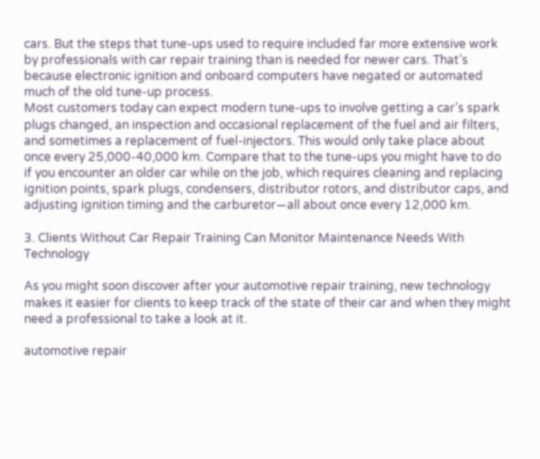cars. But the steps that tune-ups used to require included far more extensive work by professionals with car repair training than is needed for newer cars. That’s because electronic ignition and onboard computers have negated or automated much of the old tune-up process.
Most customers today can expect modern tune-ups to involve getting a car’s spark plugs changed, an inspection and occasional replacement of the fuel and air filters, and sometimes a replacement of fuel-injectors. This would only take place about once every 25,000-40,000 km. Compare that to the tune-ups you might have to do if you encounter an older car while on the job, which requires cleaning and replacing ignition points, spark plugs, condensers, distributor rotors, and distributor caps, and adjusting ignition timing and the carburetor—all about once every 12,000 km.

3. Clients Without Car Repair Training Can Monitor Maintenance Needs With Technology

As you might soon discover after your automotive repair training, new technology makes it easier for clients to keep track of the state of their car and when they might need a professional to take a look at it.

automotive repair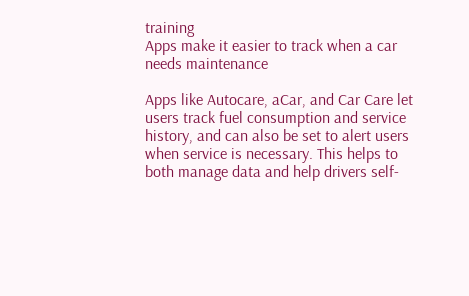training
Apps make it easier to track when a car needs maintenance

Apps like Autocare, aCar, and Car Care let users track fuel consumption and service history, and can also be set to alert users when service is necessary. This helps to both manage data and help drivers self-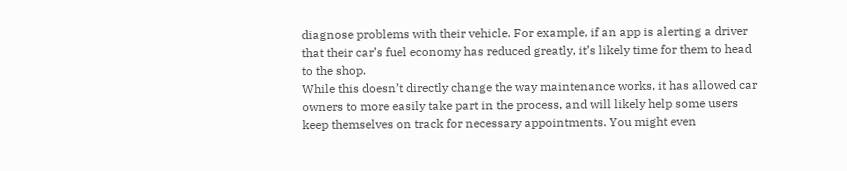diagnose problems with their vehicle. For example, if an app is alerting a driver that their car’s fuel economy has reduced greatly, it’s likely time for them to head to the shop.
While this doesn’t directly change the way maintenance works, it has allowed car owners to more easily take part in the process, and will likely help some users keep themselves on track for necessary appointments. You might even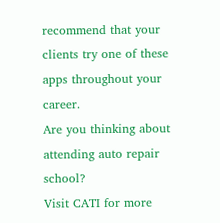recommend that your clients try one of these apps throughout your career.
Are you thinking about attending auto repair school?
Visit CATI for more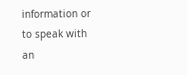information or to speak with an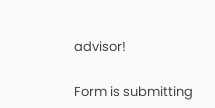advisor!

Form is submitting